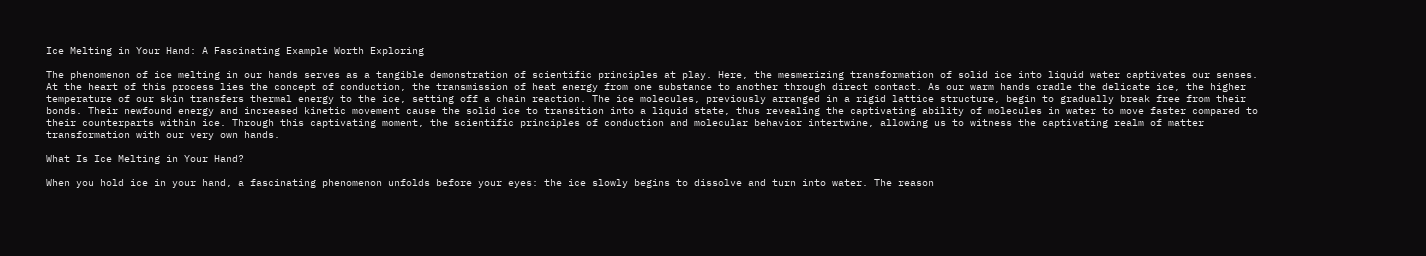Ice Melting in Your Hand: A Fascinating Example Worth Exploring

The phenomenon of ice melting in our hands serves as a tangible demonstration of scientific principles at play. Here, the mesmerizing transformation of solid ice into liquid water captivates our senses. At the heart of this process lies the concept of conduction, the transmission of heat energy from one substance to another through direct contact. As our warm hands cradle the delicate ice, the higher temperature of our skin transfers thermal energy to the ice, setting off a chain reaction. The ice molecules, previously arranged in a rigid lattice structure, begin to gradually break free from their bonds. Their newfound energy and increased kinetic movement cause the solid ice to transition into a liquid state, thus revealing the captivating ability of molecules in water to move faster compared to their counterparts within ice. Through this captivating moment, the scientific principles of conduction and molecular behavior intertwine, allowing us to witness the captivating realm of matter transformation with our very own hands.

What Is Ice Melting in Your Hand?

When you hold ice in your hand, a fascinating phenomenon unfolds before your eyes: the ice slowly begins to dissolve and turn into water. The reason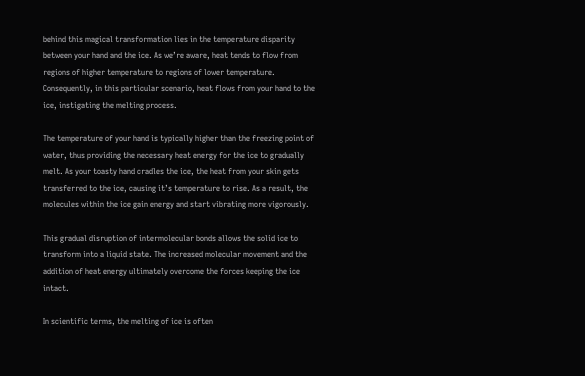behind this magical transformation lies in the temperature disparity between your hand and the ice. As we’re aware, heat tends to flow from regions of higher temperature to regions of lower temperature. Consequently, in this particular scenario, heat flows from your hand to the ice, instigating the melting process.

The temperature of your hand is typically higher than the freezing point of water, thus providing the necessary heat energy for the ice to gradually melt. As your toasty hand cradles the ice, the heat from your skin gets transferred to the ice, causing it’s temperature to rise. As a result, the molecules within the ice gain energy and start vibrating more vigorously.

This gradual disruption of intermolecular bonds allows the solid ice to transform into a liquid state. The increased molecular movement and the addition of heat energy ultimately overcome the forces keeping the ice intact.

In scientific terms, the melting of ice is often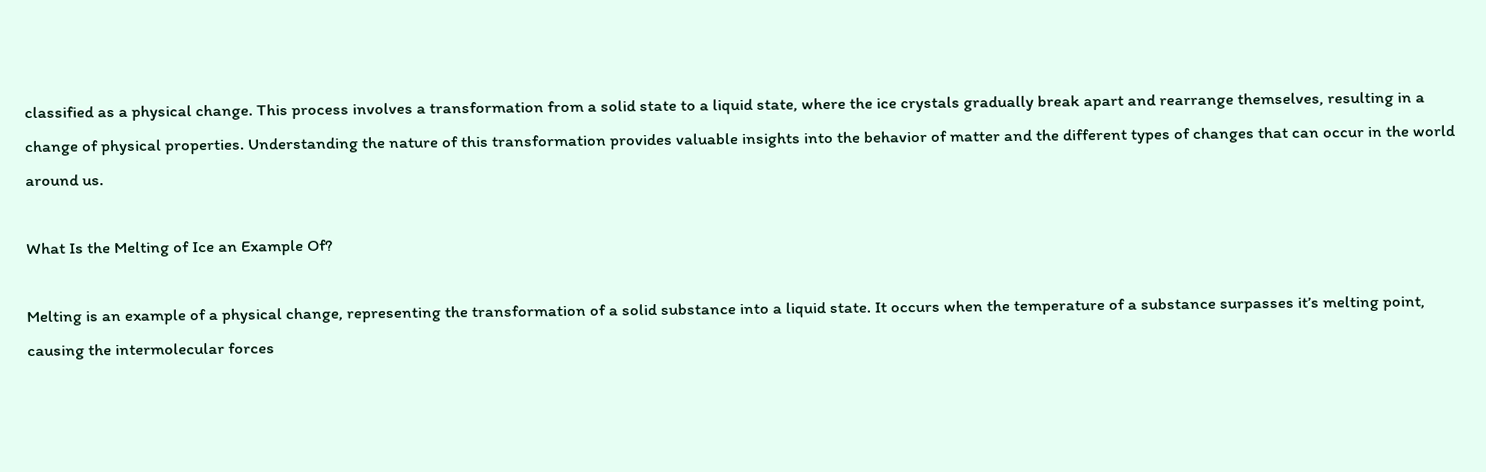classified as a physical change. This process involves a transformation from a solid state to a liquid state, where the ice crystals gradually break apart and rearrange themselves, resulting in a change of physical properties. Understanding the nature of this transformation provides valuable insights into the behavior of matter and the different types of changes that can occur in the world around us.

What Is the Melting of Ice an Example Of?

Melting is an example of a physical change, representing the transformation of a solid substance into a liquid state. It occurs when the temperature of a substance surpasses it’s melting point, causing the intermolecular forces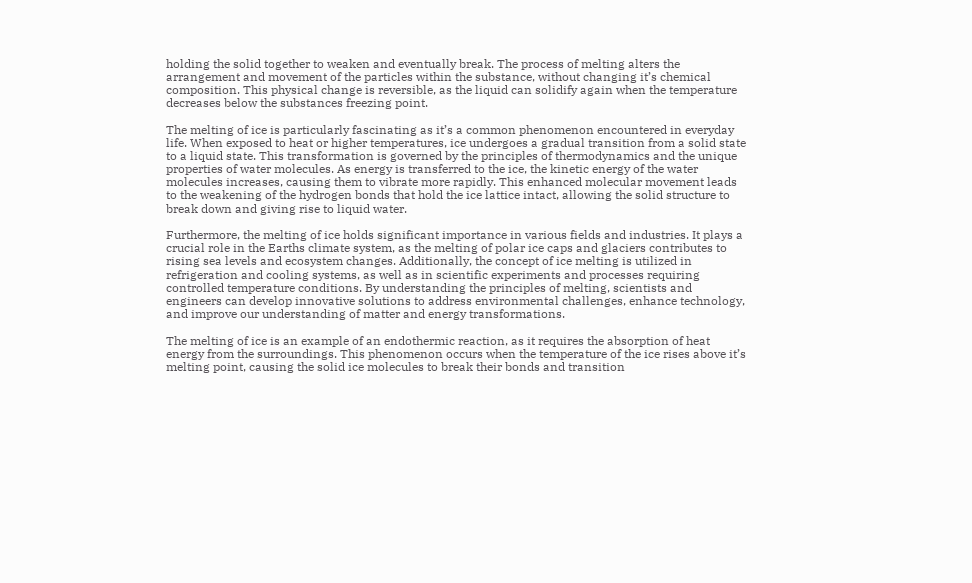holding the solid together to weaken and eventually break. The process of melting alters the arrangement and movement of the particles within the substance, without changing it’s chemical composition. This physical change is reversible, as the liquid can solidify again when the temperature decreases below the substances freezing point.

The melting of ice is particularly fascinating as it’s a common phenomenon encountered in everyday life. When exposed to heat or higher temperatures, ice undergoes a gradual transition from a solid state to a liquid state. This transformation is governed by the principles of thermodynamics and the unique properties of water molecules. As energy is transferred to the ice, the kinetic energy of the water molecules increases, causing them to vibrate more rapidly. This enhanced molecular movement leads to the weakening of the hydrogen bonds that hold the ice lattice intact, allowing the solid structure to break down and giving rise to liquid water.

Furthermore, the melting of ice holds significant importance in various fields and industries. It plays a crucial role in the Earths climate system, as the melting of polar ice caps and glaciers contributes to rising sea levels and ecosystem changes. Additionally, the concept of ice melting is utilized in refrigeration and cooling systems, as well as in scientific experiments and processes requiring controlled temperature conditions. By understanding the principles of melting, scientists and engineers can develop innovative solutions to address environmental challenges, enhance technology, and improve our understanding of matter and energy transformations.

The melting of ice is an example of an endothermic reaction, as it requires the absorption of heat energy from the surroundings. This phenomenon occurs when the temperature of the ice rises above it’s melting point, causing the solid ice molecules to break their bonds and transition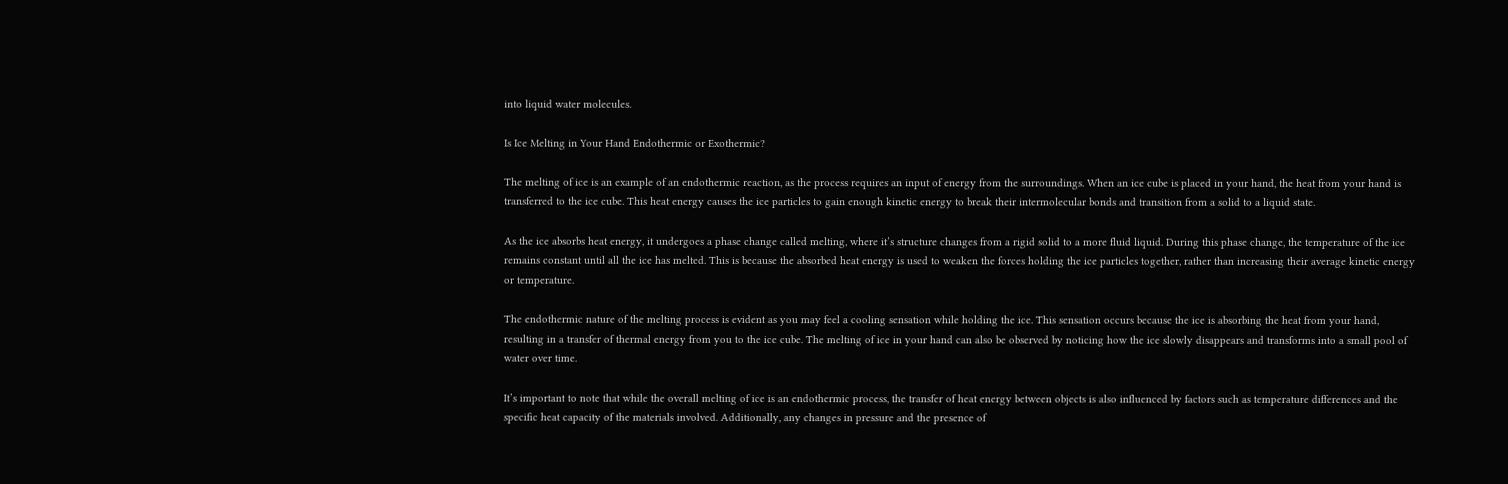into liquid water molecules.

Is Ice Melting in Your Hand Endothermic or Exothermic?

The melting of ice is an example of an endothermic reaction, as the process requires an input of energy from the surroundings. When an ice cube is placed in your hand, the heat from your hand is transferred to the ice cube. This heat energy causes the ice particles to gain enough kinetic energy to break their intermolecular bonds and transition from a solid to a liquid state.

As the ice absorbs heat energy, it undergoes a phase change called melting, where it’s structure changes from a rigid solid to a more fluid liquid. During this phase change, the temperature of the ice remains constant until all the ice has melted. This is because the absorbed heat energy is used to weaken the forces holding the ice particles together, rather than increasing their average kinetic energy or temperature.

The endothermic nature of the melting process is evident as you may feel a cooling sensation while holding the ice. This sensation occurs because the ice is absorbing the heat from your hand, resulting in a transfer of thermal energy from you to the ice cube. The melting of ice in your hand can also be observed by noticing how the ice slowly disappears and transforms into a small pool of water over time.

It’s important to note that while the overall melting of ice is an endothermic process, the transfer of heat energy between objects is also influenced by factors such as temperature differences and the specific heat capacity of the materials involved. Additionally, any changes in pressure and the presence of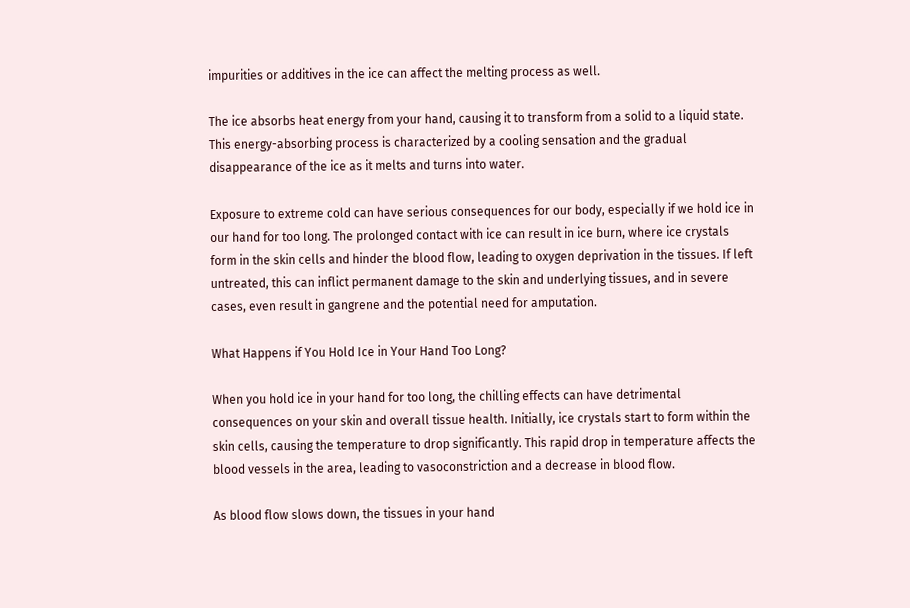impurities or additives in the ice can affect the melting process as well.

The ice absorbs heat energy from your hand, causing it to transform from a solid to a liquid state. This energy-absorbing process is characterized by a cooling sensation and the gradual disappearance of the ice as it melts and turns into water.

Exposure to extreme cold can have serious consequences for our body, especially if we hold ice in our hand for too long. The prolonged contact with ice can result in ice burn, where ice crystals form in the skin cells and hinder the blood flow, leading to oxygen deprivation in the tissues. If left untreated, this can inflict permanent damage to the skin and underlying tissues, and in severe cases, even result in gangrene and the potential need for amputation.

What Happens if You Hold Ice in Your Hand Too Long?

When you hold ice in your hand for too long, the chilling effects can have detrimental consequences on your skin and overall tissue health. Initially, ice crystals start to form within the skin cells, causing the temperature to drop significantly. This rapid drop in temperature affects the blood vessels in the area, leading to vasoconstriction and a decrease in blood flow.

As blood flow slows down, the tissues in your hand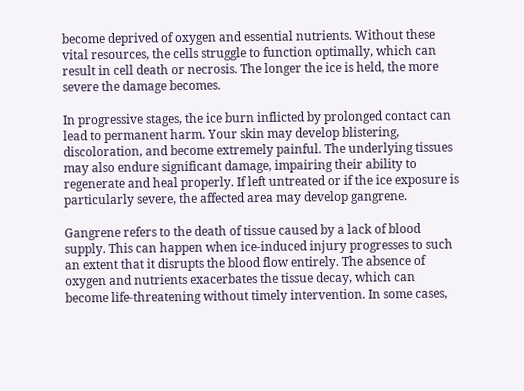become deprived of oxygen and essential nutrients. Without these vital resources, the cells struggle to function optimally, which can result in cell death or necrosis. The longer the ice is held, the more severe the damage becomes.

In progressive stages, the ice burn inflicted by prolonged contact can lead to permanent harm. Your skin may develop blistering, discoloration, and become extremely painful. The underlying tissues may also endure significant damage, impairing their ability to regenerate and heal properly. If left untreated or if the ice exposure is particularly severe, the affected area may develop gangrene.

Gangrene refers to the death of tissue caused by a lack of blood supply. This can happen when ice-induced injury progresses to such an extent that it disrupts the blood flow entirely. The absence of oxygen and nutrients exacerbates the tissue decay, which can become life-threatening without timely intervention. In some cases,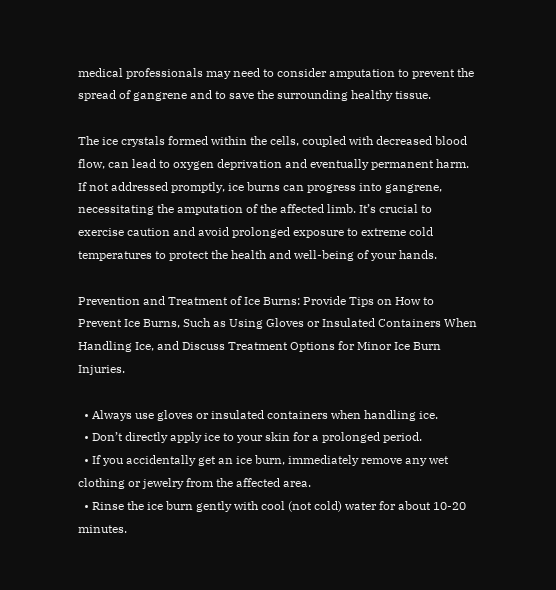medical professionals may need to consider amputation to prevent the spread of gangrene and to save the surrounding healthy tissue.

The ice crystals formed within the cells, coupled with decreased blood flow, can lead to oxygen deprivation and eventually permanent harm. If not addressed promptly, ice burns can progress into gangrene, necessitating the amputation of the affected limb. It’s crucial to exercise caution and avoid prolonged exposure to extreme cold temperatures to protect the health and well-being of your hands.

Prevention and Treatment of Ice Burns: Provide Tips on How to Prevent Ice Burns, Such as Using Gloves or Insulated Containers When Handling Ice, and Discuss Treatment Options for Minor Ice Burn Injuries.

  • Always use gloves or insulated containers when handling ice.
  • Don’t directly apply ice to your skin for a prolonged period.
  • If you accidentally get an ice burn, immediately remove any wet clothing or jewelry from the affected area.
  • Rinse the ice burn gently with cool (not cold) water for about 10-20 minutes.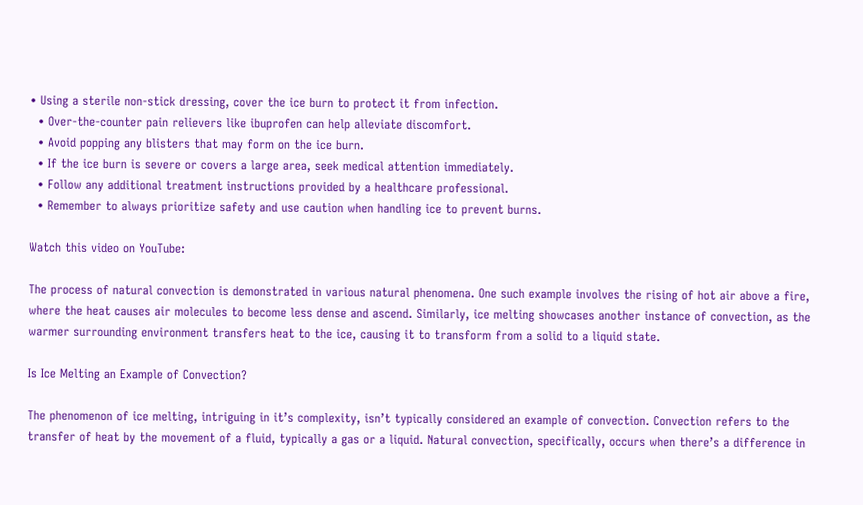• Using a sterile non-stick dressing, cover the ice burn to protect it from infection.
  • Over-the-counter pain relievers like ibuprofen can help alleviate discomfort.
  • Avoid popping any blisters that may form on the ice burn.
  • If the ice burn is severe or covers a large area, seek medical attention immediately.
  • Follow any additional treatment instructions provided by a healthcare professional.
  • Remember to always prioritize safety and use caution when handling ice to prevent burns.

Watch this video on YouTube:

The process of natural convection is demonstrated in various natural phenomena. One such example involves the rising of hot air above a fire, where the heat causes air molecules to become less dense and ascend. Similarly, ice melting showcases another instance of convection, as the warmer surrounding environment transfers heat to the ice, causing it to transform from a solid to a liquid state.

Is Ice Melting an Example of Convection?

The phenomenon of ice melting, intriguing in it’s complexity, isn’t typically considered an example of convection. Convection refers to the transfer of heat by the movement of a fluid, typically a gas or a liquid. Natural convection, specifically, occurs when there’s a difference in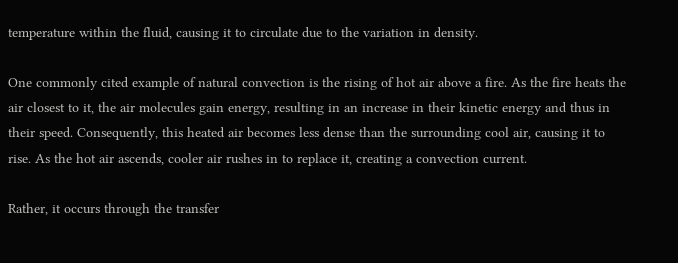temperature within the fluid, causing it to circulate due to the variation in density.

One commonly cited example of natural convection is the rising of hot air above a fire. As the fire heats the air closest to it, the air molecules gain energy, resulting in an increase in their kinetic energy and thus in their speed. Consequently, this heated air becomes less dense than the surrounding cool air, causing it to rise. As the hot air ascends, cooler air rushes in to replace it, creating a convection current.

Rather, it occurs through the transfer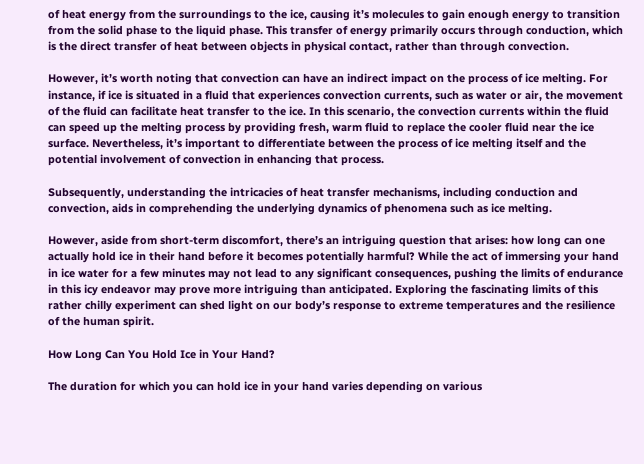of heat energy from the surroundings to the ice, causing it’s molecules to gain enough energy to transition from the solid phase to the liquid phase. This transfer of energy primarily occurs through conduction, which is the direct transfer of heat between objects in physical contact, rather than through convection.

However, it’s worth noting that convection can have an indirect impact on the process of ice melting. For instance, if ice is situated in a fluid that experiences convection currents, such as water or air, the movement of the fluid can facilitate heat transfer to the ice. In this scenario, the convection currents within the fluid can speed up the melting process by providing fresh, warm fluid to replace the cooler fluid near the ice surface. Nevertheless, it’s important to differentiate between the process of ice melting itself and the potential involvement of convection in enhancing that process.

Subsequently, understanding the intricacies of heat transfer mechanisms, including conduction and convection, aids in comprehending the underlying dynamics of phenomena such as ice melting.

However, aside from short-term discomfort, there’s an intriguing question that arises: how long can one actually hold ice in their hand before it becomes potentially harmful? While the act of immersing your hand in ice water for a few minutes may not lead to any significant consequences, pushing the limits of endurance in this icy endeavor may prove more intriguing than anticipated. Exploring the fascinating limits of this rather chilly experiment can shed light on our body’s response to extreme temperatures and the resilience of the human spirit.

How Long Can You Hold Ice in Your Hand?

The duration for which you can hold ice in your hand varies depending on various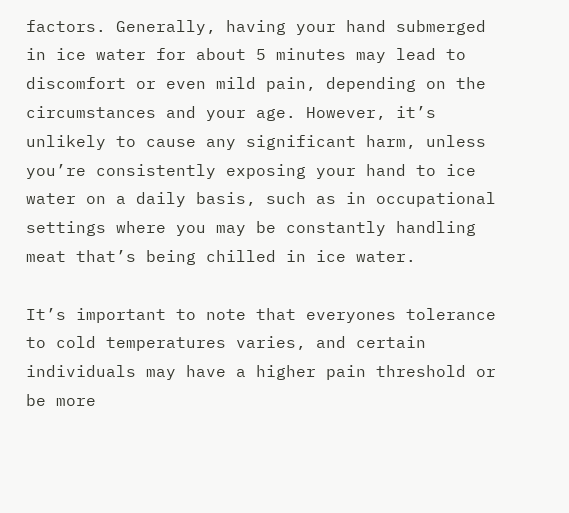factors. Generally, having your hand submerged in ice water for about 5 minutes may lead to discomfort or even mild pain, depending on the circumstances and your age. However, it’s unlikely to cause any significant harm, unless you’re consistently exposing your hand to ice water on a daily basis, such as in occupational settings where you may be constantly handling meat that’s being chilled in ice water.

It’s important to note that everyones tolerance to cold temperatures varies, and certain individuals may have a higher pain threshold or be more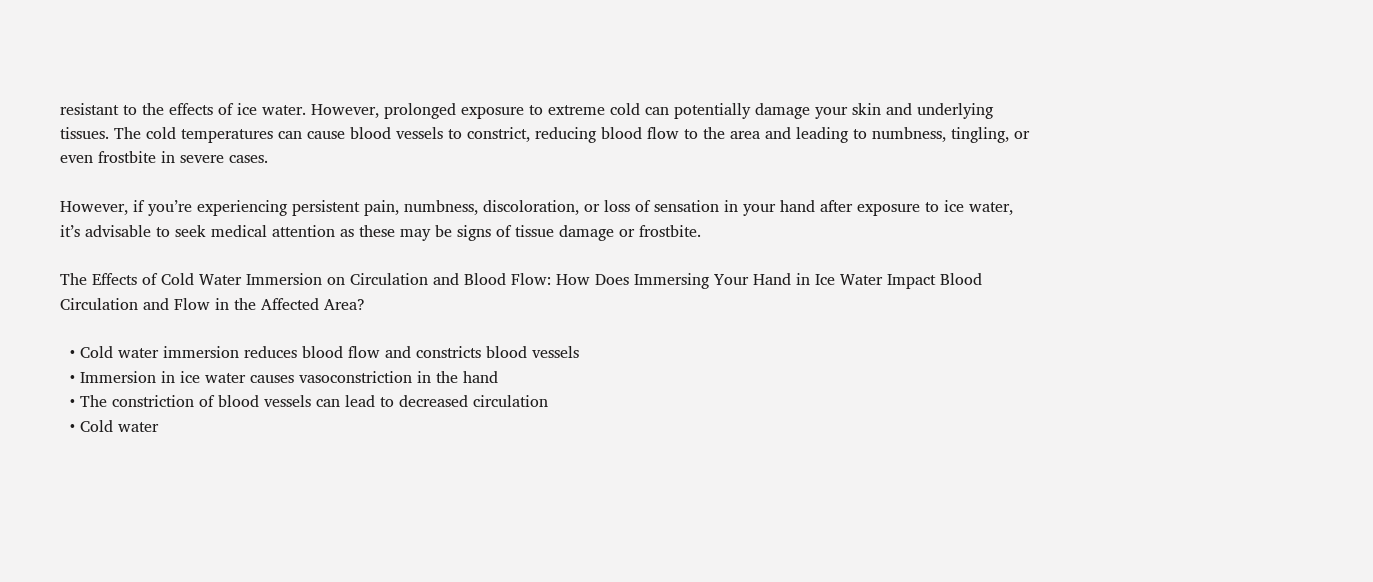resistant to the effects of ice water. However, prolonged exposure to extreme cold can potentially damage your skin and underlying tissues. The cold temperatures can cause blood vessels to constrict, reducing blood flow to the area and leading to numbness, tingling, or even frostbite in severe cases.

However, if you’re experiencing persistent pain, numbness, discoloration, or loss of sensation in your hand after exposure to ice water, it’s advisable to seek medical attention as these may be signs of tissue damage or frostbite.

The Effects of Cold Water Immersion on Circulation and Blood Flow: How Does Immersing Your Hand in Ice Water Impact Blood Circulation and Flow in the Affected Area?

  • Cold water immersion reduces blood flow and constricts blood vessels
  • Immersion in ice water causes vasoconstriction in the hand
  • The constriction of blood vessels can lead to decreased circulation
  • Cold water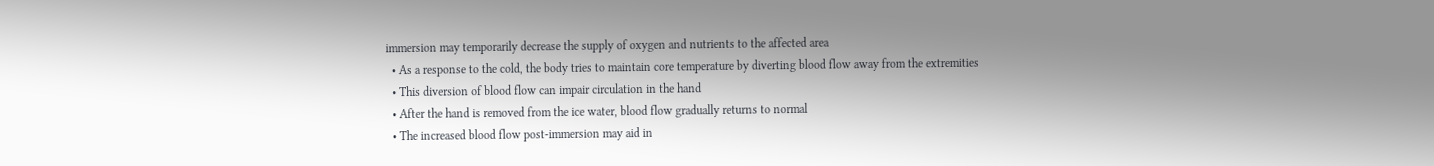immersion may temporarily decrease the supply of oxygen and nutrients to the affected area
  • As a response to the cold, the body tries to maintain core temperature by diverting blood flow away from the extremities
  • This diversion of blood flow can impair circulation in the hand
  • After the hand is removed from the ice water, blood flow gradually returns to normal
  • The increased blood flow post-immersion may aid in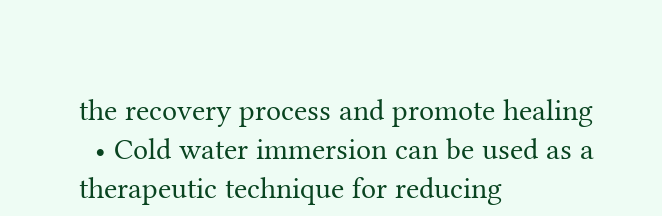the recovery process and promote healing
  • Cold water immersion can be used as a therapeutic technique for reducing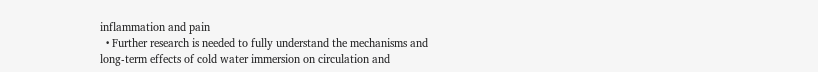inflammation and pain
  • Further research is needed to fully understand the mechanisms and long-term effects of cold water immersion on circulation and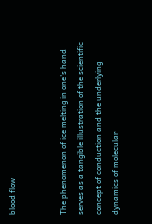blood flow


The phenomenon of ice melting in one's hand serves as a tangible illustration of the scientific concept of conduction and the underlying dynamics of molecular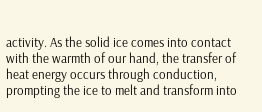activity. As the solid ice comes into contact with the warmth of our hand, the transfer of heat energy occurs through conduction, prompting the ice to melt and transform into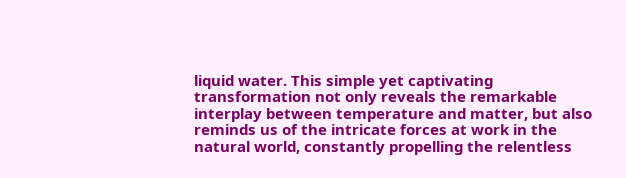liquid water. This simple yet captivating transformation not only reveals the remarkable interplay between temperature and matter, but also reminds us of the intricate forces at work in the natural world, constantly propelling the relentless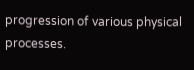progression of various physical processes.